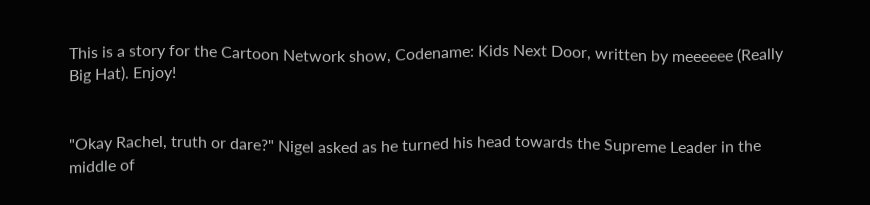This is a story for the Cartoon Network show, Codename: Kids Next Door, written by meeeeee (Really Big Hat). Enjoy!


"Okay Rachel, truth or dare?" Nigel asked as he turned his head towards the Supreme Leader in the middle of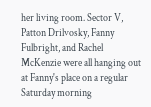her living room. Sector V, Patton Drilvosky, Fanny Fulbright, and Rachel McKenzie were all hanging out at Fanny's place on a regular Saturday morning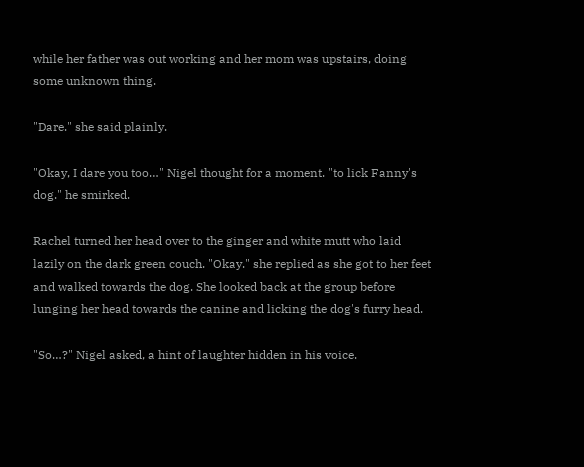while her father was out working and her mom was upstairs, doing some unknown thing.

"Dare." she said plainly.

"Okay, I dare you too…" Nigel thought for a moment. "to lick Fanny's dog." he smirked.

Rachel turned her head over to the ginger and white mutt who laid lazily on the dark green couch. "Okay." she replied as she got to her feet and walked towards the dog. She looked back at the group before lunging her head towards the canine and licking the dog's furry head.

"So…?" Nigel asked, a hint of laughter hidden in his voice.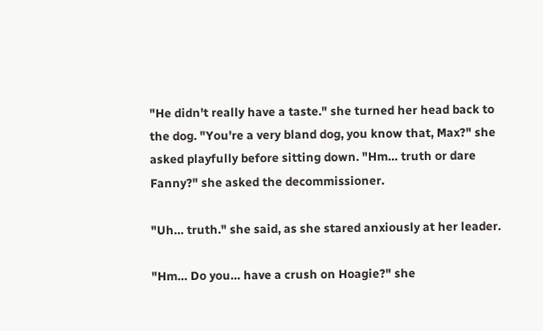"He didn't really have a taste." she turned her head back to the dog. "You're a very bland dog, you know that, Max?" she asked playfully before sitting down. "Hm… truth or dare Fanny?" she asked the decommissioner.

"Uh… truth." she said, as she stared anxiously at her leader.

"Hm… Do you… have a crush on Hoagie?" she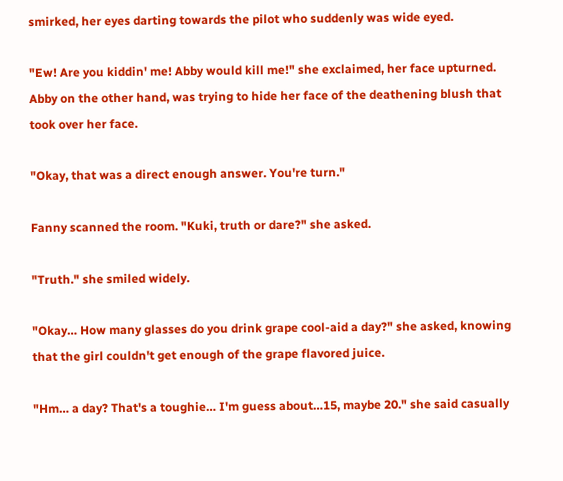smirked, her eyes darting towards the pilot who suddenly was wide eyed.

"Ew! Are you kiddin' me! Abby would kill me!" she exclaimed, her face upturned. Abby on the other hand, was trying to hide her face of the deathening blush that took over her face.

"Okay, that was a direct enough answer. You're turn."

Fanny scanned the room. "Kuki, truth or dare?" she asked.

"Truth." she smiled widely.

"Okay… How many glasses do you drink grape cool-aid a day?" she asked, knowing that the girl couldn't get enough of the grape flavored juice.

"Hm… a day? That's a toughie… I'm guess about…15, maybe 20." she said casually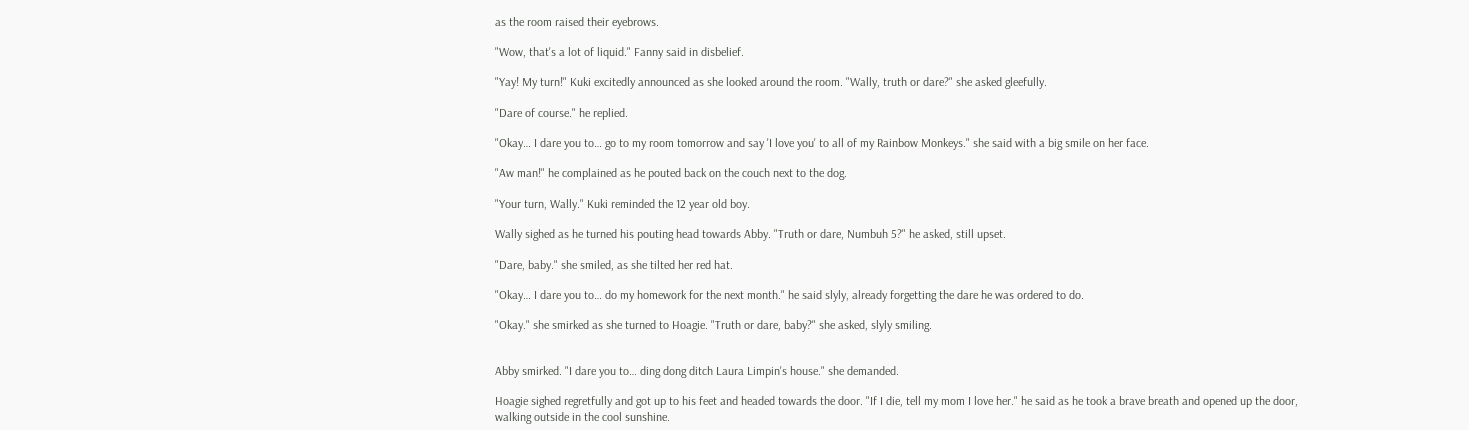as the room raised their eyebrows.

"Wow, that's a lot of liquid." Fanny said in disbelief.

"Yay! My turn!" Kuki excitedly announced as she looked around the room. "Wally, truth or dare?" she asked gleefully.

"Dare of course." he replied.

"Okay… I dare you to… go to my room tomorrow and say 'I love you' to all of my Rainbow Monkeys." she said with a big smile on her face.

"Aw man!" he complained as he pouted back on the couch next to the dog.

"Your turn, Wally." Kuki reminded the 12 year old boy.

Wally sighed as he turned his pouting head towards Abby. "Truth or dare, Numbuh 5?" he asked, still upset.

"Dare, baby." she smiled, as she tilted her red hat.

"Okay… I dare you to… do my homework for the next month." he said slyly, already forgetting the dare he was ordered to do.

"Okay." she smirked as she turned to Hoagie. "Truth or dare, baby?" she asked, slyly smiling.


Abby smirked. "I dare you to… ding dong ditch Laura Limpin's house." she demanded.

Hoagie sighed regretfully and got up to his feet and headed towards the door. "If I die, tell my mom I love her." he said as he took a brave breath and opened up the door, walking outside in the cool sunshine.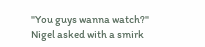"You guys wanna watch?" Nigel asked with a smirk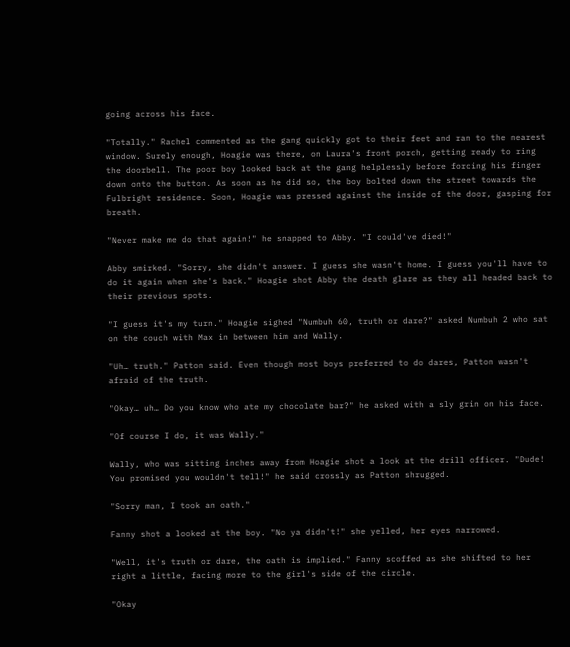going across his face.

"Totally." Rachel commented as the gang quickly got to their feet and ran to the nearest window. Surely enough, Hoagie was there, on Laura's front porch, getting ready to ring the doorbell. The poor boy looked back at the gang helplessly before forcing his finger down onto the button. As soon as he did so, the boy bolted down the street towards the Fulbright residence. Soon, Hoagie was pressed against the inside of the door, gasping for breath.

"Never make me do that again!" he snapped to Abby. "I could've died!"

Abby smirked. "Sorry, she didn't answer. I guess she wasn't home. I guess you'll have to do it again when she's back." Hoagie shot Abby the death glare as they all headed back to their previous spots.

"I guess it's my turn." Hoagie sighed "Numbuh 60, truth or dare?" asked Numbuh 2 who sat on the couch with Max in between him and Wally.

"Uh… truth." Patton said. Even though most boys preferred to do dares, Patton wasn't afraid of the truth.

"Okay… uh… Do you know who ate my chocolate bar?" he asked with a sly grin on his face.

"Of course I do, it was Wally."

Wally, who was sitting inches away from Hoagie shot a look at the drill officer. "Dude! You promised you wouldn't tell!" he said crossly as Patton shrugged.

"Sorry man, I took an oath."

Fanny shot a looked at the boy. "No ya didn't!" she yelled, her eyes narrowed.

"Well, it's truth or dare, the oath is implied." Fanny scoffed as she shifted to her right a little, facing more to the girl's side of the circle.

"Okay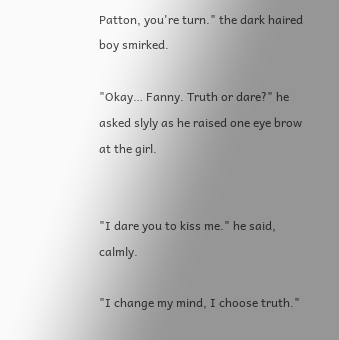Patton, you're turn." the dark haired boy smirked.

"Okay… Fanny. Truth or dare?" he asked slyly as he raised one eye brow at the girl.


"I dare you to kiss me." he said, calmly.

"I change my mind, I choose truth."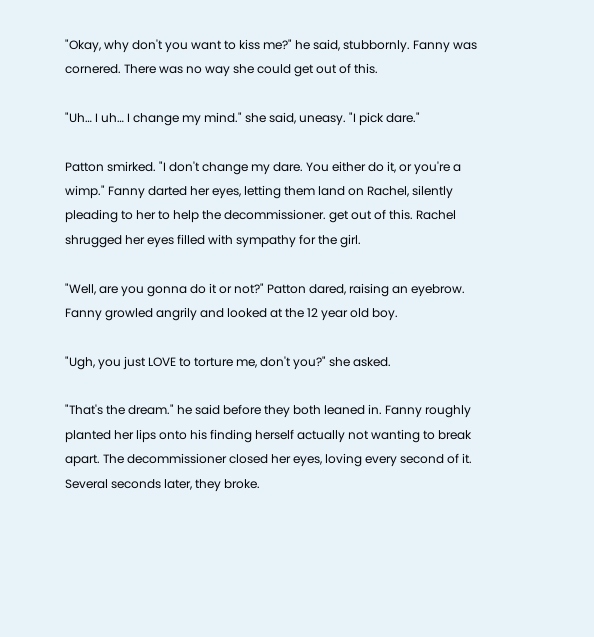"Okay, why don't you want to kiss me?" he said, stubbornly. Fanny was cornered. There was no way she could get out of this.

"Uh… I uh… I change my mind." she said, uneasy. "I pick dare."

Patton smirked. "I don't change my dare. You either do it, or you're a wimp." Fanny darted her eyes, letting them land on Rachel, silently pleading to her to help the decommissioner. get out of this. Rachel shrugged her eyes filled with sympathy for the girl.

"Well, are you gonna do it or not?" Patton dared, raising an eyebrow. Fanny growled angrily and looked at the 12 year old boy.

"Ugh, you just LOVE to torture me, don't you?" she asked.

"That's the dream." he said before they both leaned in. Fanny roughly planted her lips onto his finding herself actually not wanting to break apart. The decommissioner closed her eyes, loving every second of it. Several seconds later, they broke.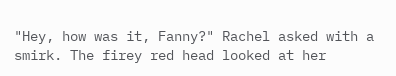"Hey, how was it, Fanny?" Rachel asked with a smirk. The firey red head looked at her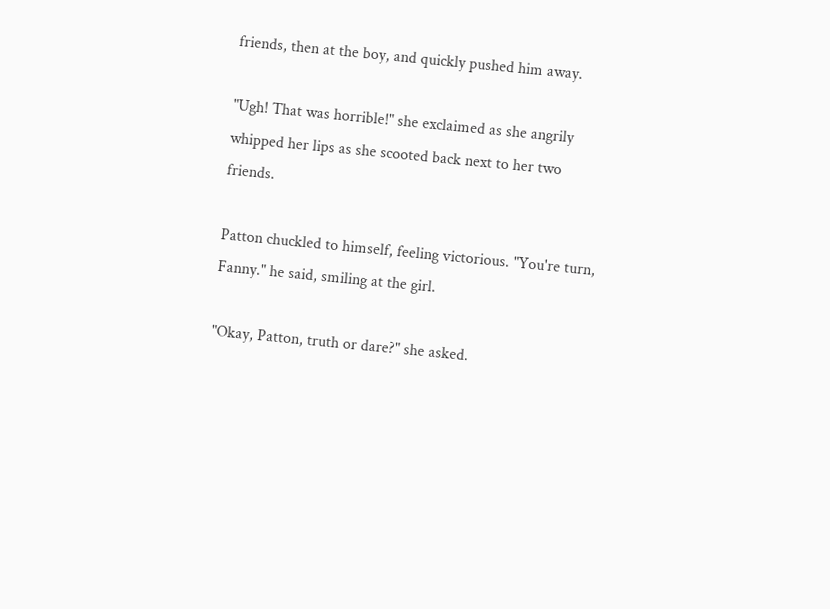friends, then at the boy, and quickly pushed him away.

"Ugh! That was horrible!" she exclaimed as she angrily whipped her lips as she scooted back next to her two friends.

Patton chuckled to himself, feeling victorious. "You're turn, Fanny." he said, smiling at the girl.

"Okay, Patton, truth or dare?" she asked.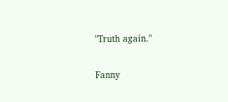"Truth again."

Fanny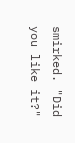smirked. "Did you like it?"